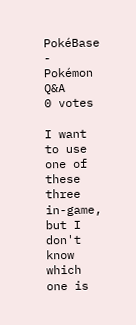PokéBase - Pokémon Q&A
0 votes

I want to use one of these three in-game, but I don't know which one is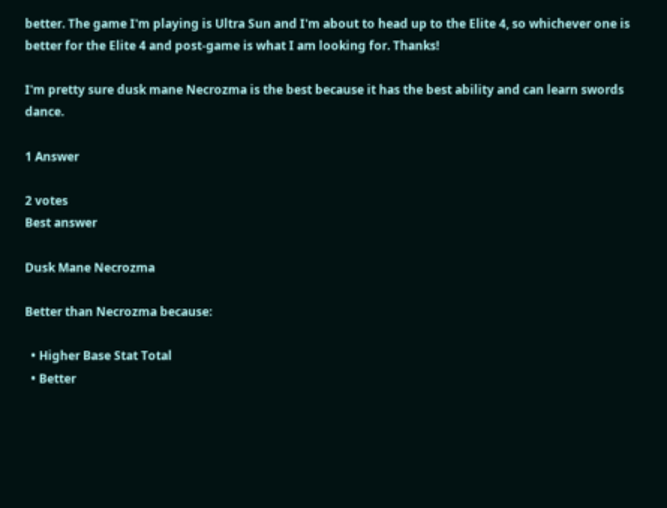better. The game I'm playing is Ultra Sun and I'm about to head up to the Elite 4, so whichever one is better for the Elite 4 and post-game is what I am looking for. Thanks!

I'm pretty sure dusk mane Necrozma is the best because it has the best ability and can learn swords dance.

1 Answer

2 votes
Best answer

Dusk Mane Necrozma

Better than Necrozma because:

  • Higher Base Stat Total
  • Better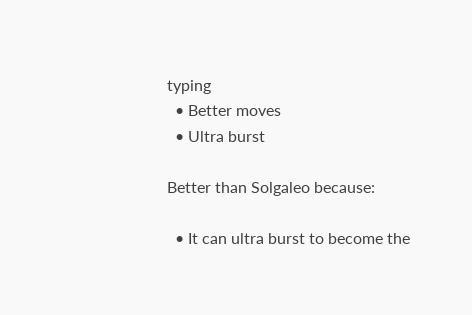typing
  • Better moves
  • Ultra burst

Better than Solgaleo because:

  • It can ultra burst to become the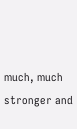much, much stronger and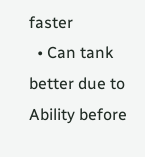faster
  • Can tank better due to Ability before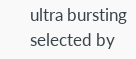ultra bursting
selected by